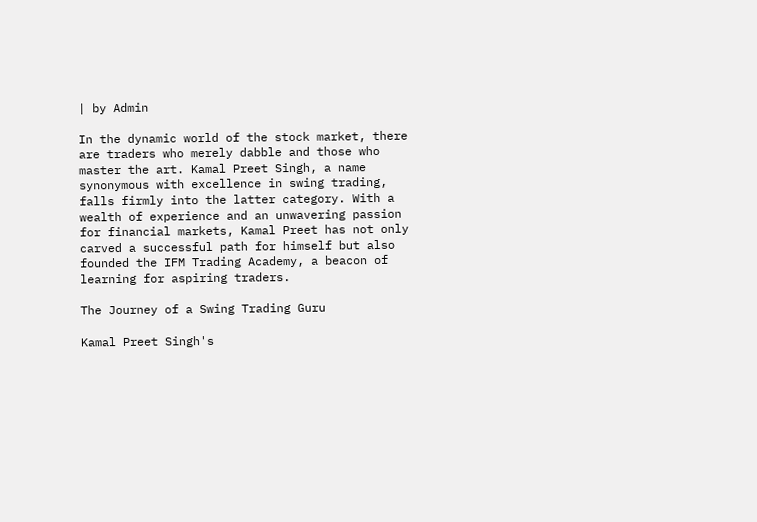| by Admin

In the dynamic world of the stock market, there are traders who merely dabble and those who master the art. Kamal Preet Singh, a name synonymous with excellence in swing trading, falls firmly into the latter category. With a wealth of experience and an unwavering passion for financial markets, Kamal Preet has not only carved a successful path for himself but also founded the IFM Trading Academy, a beacon of learning for aspiring traders.

The Journey of a Swing Trading Guru

Kamal Preet Singh's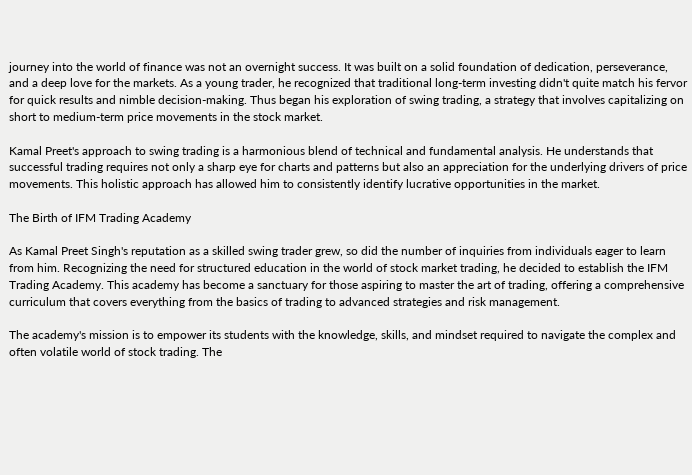journey into the world of finance was not an overnight success. It was built on a solid foundation of dedication, perseverance, and a deep love for the markets. As a young trader, he recognized that traditional long-term investing didn't quite match his fervor for quick results and nimble decision-making. Thus began his exploration of swing trading, a strategy that involves capitalizing on short to medium-term price movements in the stock market.

Kamal Preet's approach to swing trading is a harmonious blend of technical and fundamental analysis. He understands that successful trading requires not only a sharp eye for charts and patterns but also an appreciation for the underlying drivers of price movements. This holistic approach has allowed him to consistently identify lucrative opportunities in the market.

The Birth of IFM Trading Academy

As Kamal Preet Singh's reputation as a skilled swing trader grew, so did the number of inquiries from individuals eager to learn from him. Recognizing the need for structured education in the world of stock market trading, he decided to establish the IFM Trading Academy. This academy has become a sanctuary for those aspiring to master the art of trading, offering a comprehensive curriculum that covers everything from the basics of trading to advanced strategies and risk management.

The academy's mission is to empower its students with the knowledge, skills, and mindset required to navigate the complex and often volatile world of stock trading. The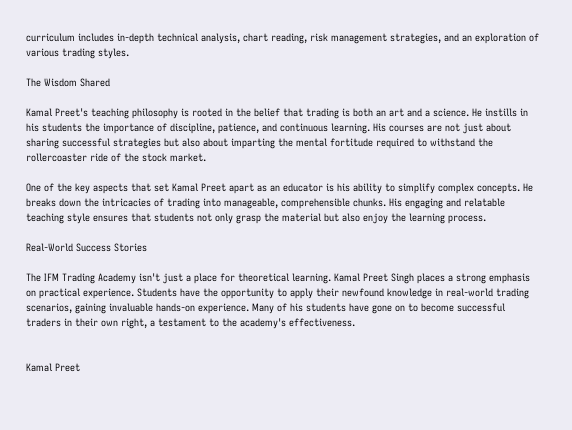curriculum includes in-depth technical analysis, chart reading, risk management strategies, and an exploration of various trading styles.

The Wisdom Shared

Kamal Preet's teaching philosophy is rooted in the belief that trading is both an art and a science. He instills in his students the importance of discipline, patience, and continuous learning. His courses are not just about sharing successful strategies but also about imparting the mental fortitude required to withstand the rollercoaster ride of the stock market.

One of the key aspects that set Kamal Preet apart as an educator is his ability to simplify complex concepts. He breaks down the intricacies of trading into manageable, comprehensible chunks. His engaging and relatable teaching style ensures that students not only grasp the material but also enjoy the learning process.

Real-World Success Stories

The IFM Trading Academy isn't just a place for theoretical learning. Kamal Preet Singh places a strong emphasis on practical experience. Students have the opportunity to apply their newfound knowledge in real-world trading scenarios, gaining invaluable hands-on experience. Many of his students have gone on to become successful traders in their own right, a testament to the academy's effectiveness.


Kamal Preet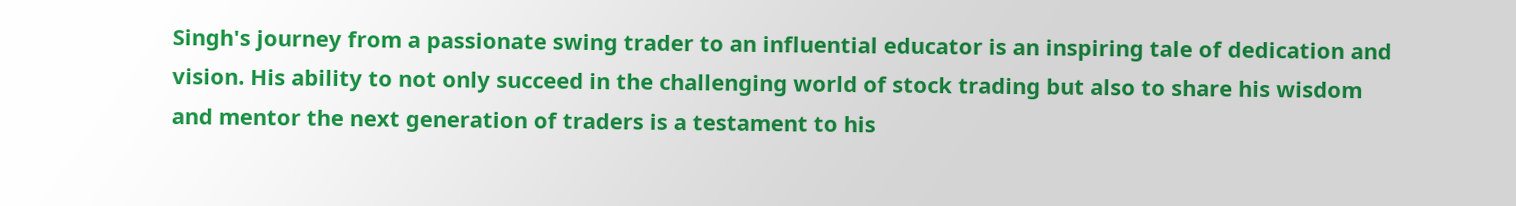Singh's journey from a passionate swing trader to an influential educator is an inspiring tale of dedication and vision. His ability to not only succeed in the challenging world of stock trading but also to share his wisdom and mentor the next generation of traders is a testament to his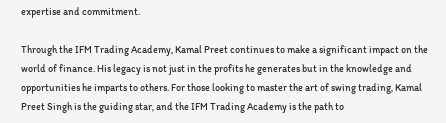expertise and commitment.

Through the IFM Trading Academy, Kamal Preet continues to make a significant impact on the world of finance. His legacy is not just in the profits he generates but in the knowledge and opportunities he imparts to others. For those looking to master the art of swing trading, Kamal Preet Singh is the guiding star, and the IFM Trading Academy is the path to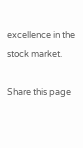excellence in the stock market.

Share this page